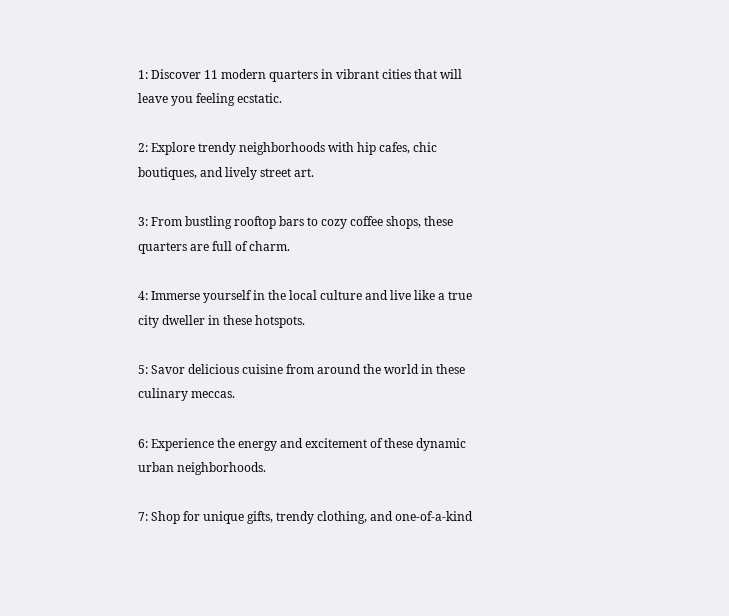1: Discover 11 modern quarters in vibrant cities that will leave you feeling ecstatic.

2: Explore trendy neighborhoods with hip cafes, chic boutiques, and lively street art.

3: From bustling rooftop bars to cozy coffee shops, these quarters are full of charm.

4: Immerse yourself in the local culture and live like a true city dweller in these hotspots.

5: Savor delicious cuisine from around the world in these culinary meccas.

6: Experience the energy and excitement of these dynamic urban neighborhoods.

7: Shop for unique gifts, trendy clothing, and one-of-a-kind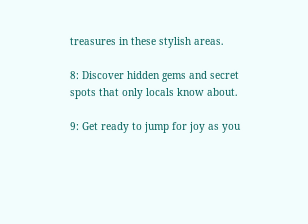treasures in these stylish areas.

8: Discover hidden gems and secret spots that only locals know about.

9: Get ready to jump for joy as you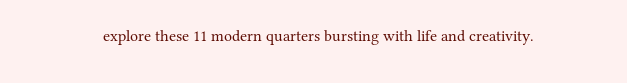explore these 11 modern quarters bursting with life and creativity.